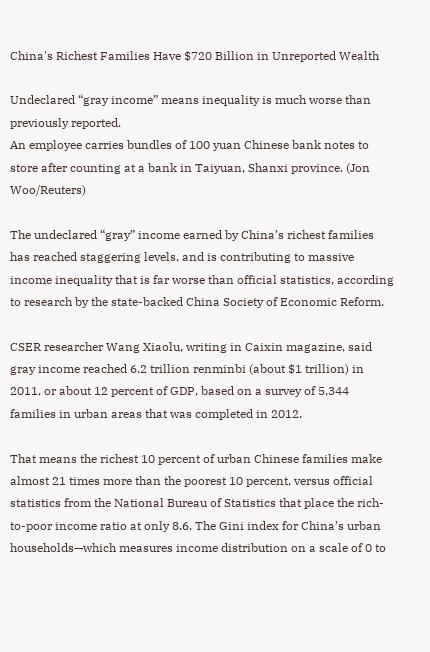China's Richest Families Have $720 Billion in Unreported Wealth

Undeclared “gray income” means inequality is much worse than previously reported.
An employee carries bundles of 100 yuan Chinese bank notes to store after counting at a bank in Taiyuan, Shanxi province. (Jon Woo/Reuters)

The undeclared “gray” income earned by China’s richest families has reached staggering levels, and is contributing to massive income inequality that is far worse than official statistics, according to research by the state-backed China Society of Economic Reform.

CSER researcher Wang Xiaolu, writing in Caixin magazine, said gray income reached 6.2 trillion renminbi (about $1 trillion) in 2011, or about 12 percent of GDP, based on a survey of 5,344 families in urban areas that was completed in 2012.

That means the richest 10 percent of urban Chinese families make almost 21 times more than the poorest 10 percent, versus official statistics from the National Bureau of Statistics that place the rich-to-poor income ratio at only 8.6. The Gini index for China’s urban households—which measures income distribution on a scale of 0 to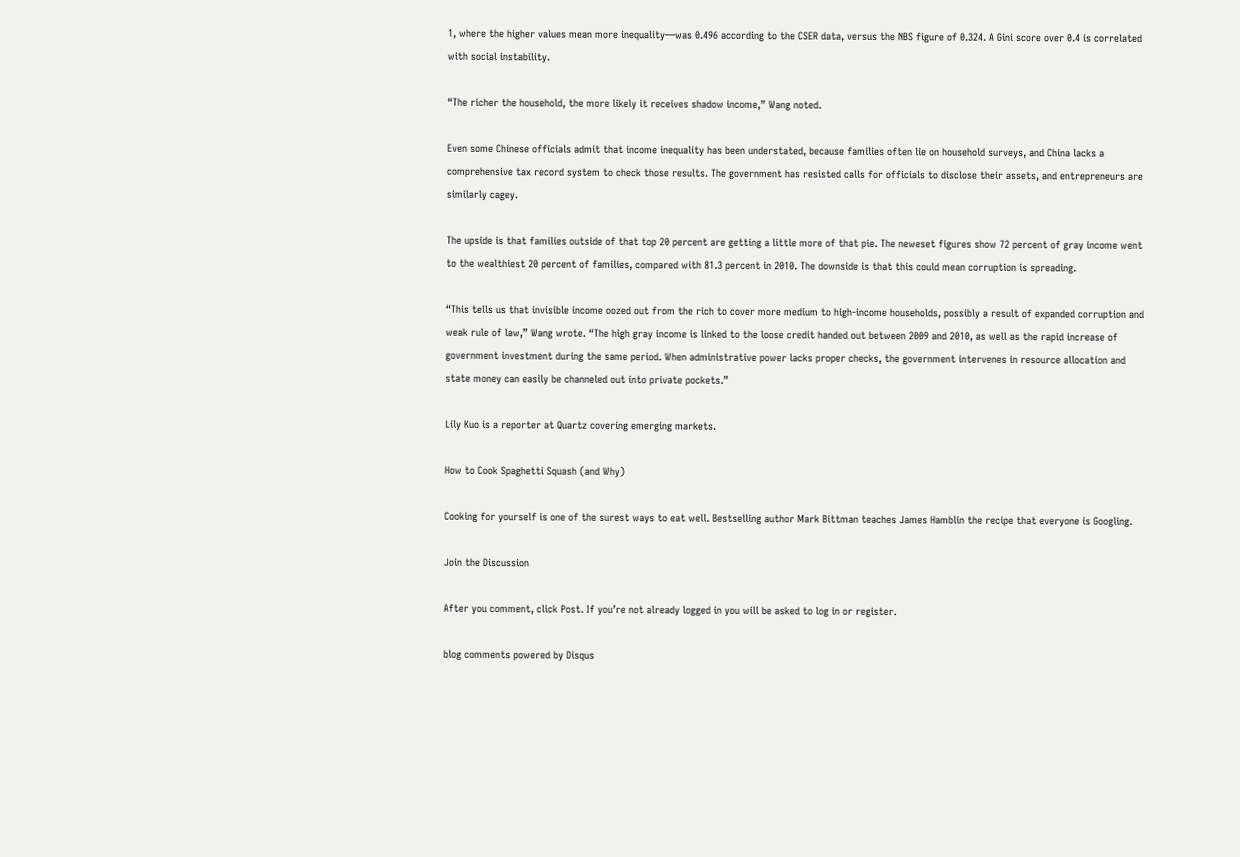1, where the higher values mean more inequality—was 0.496 according to the CSER data, versus the NBS figure of 0.324. A Gini score over 0.4 is correlated with social instability.

“The richer the household, the more likely it receives shadow income,” Wang noted.

Even some Chinese officials admit that income inequality has been understated, because families often lie on household surveys, and China lacks a comprehensive tax record system to check those results. The government has resisted calls for officials to disclose their assets, and entrepreneurs are similarly cagey.

The upside is that families outside of that top 20 percent are getting a little more of that pie. The neweset figures show 72 percent of gray income went to the wealthiest 20 percent of families, compared with 81.3 percent in 2010. The downside is that this could mean corruption is spreading.

“This tells us that invisible income oozed out from the rich to cover more medium to high-income households, possibly a result of expanded corruption and weak rule of law,” Wang wrote. “The high gray income is linked to the loose credit handed out between 2009 and 2010, as well as the rapid increase of government investment during the same period. When administrative power lacks proper checks, the government intervenes in resource allocation and state money can easily be channeled out into private pockets.”

Lily Kuo is a reporter at Quartz covering emerging markets.

How to Cook Spaghetti Squash (and Why)

Cooking for yourself is one of the surest ways to eat well. Bestselling author Mark Bittman teaches James Hamblin the recipe that everyone is Googling.

Join the Discussion

After you comment, click Post. If you’re not already logged in you will be asked to log in or register.

blog comments powered by Disqus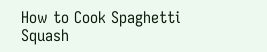How to Cook Spaghetti Squash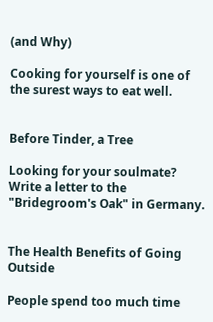(and Why)

Cooking for yourself is one of the surest ways to eat well.


Before Tinder, a Tree

Looking for your soulmate? Write a letter to the "Bridegroom's Oak" in Germany.


The Health Benefits of Going Outside

People spend too much time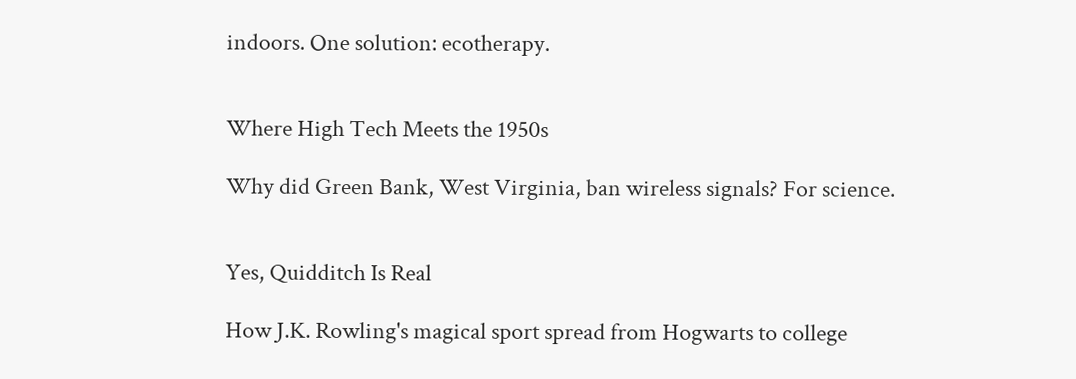indoors. One solution: ecotherapy.


Where High Tech Meets the 1950s

Why did Green Bank, West Virginia, ban wireless signals? For science.


Yes, Quidditch Is Real

How J.K. Rowling's magical sport spread from Hogwarts to college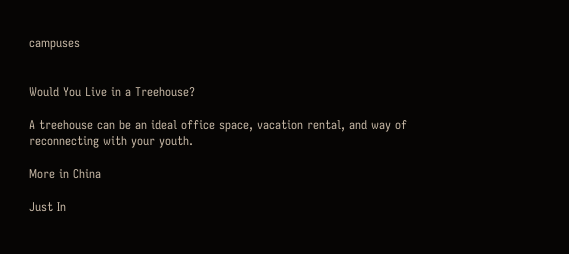campuses


Would You Live in a Treehouse?

A treehouse can be an ideal office space, vacation rental, and way of reconnecting with your youth.

More in China

Just In